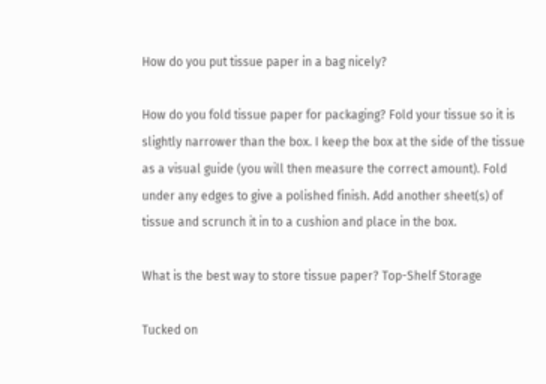How do you put tissue paper in a bag nicely?

How do you fold tissue paper for packaging? Fold your tissue so it is slightly narrower than the box. I keep the box at the side of the tissue as a visual guide (you will then measure the correct amount). Fold under any edges to give a polished finish. Add another sheet(s) of tissue and scrunch it in to a cushion and place in the box.

What is the best way to store tissue paper? Top-Shelf Storage

Tucked on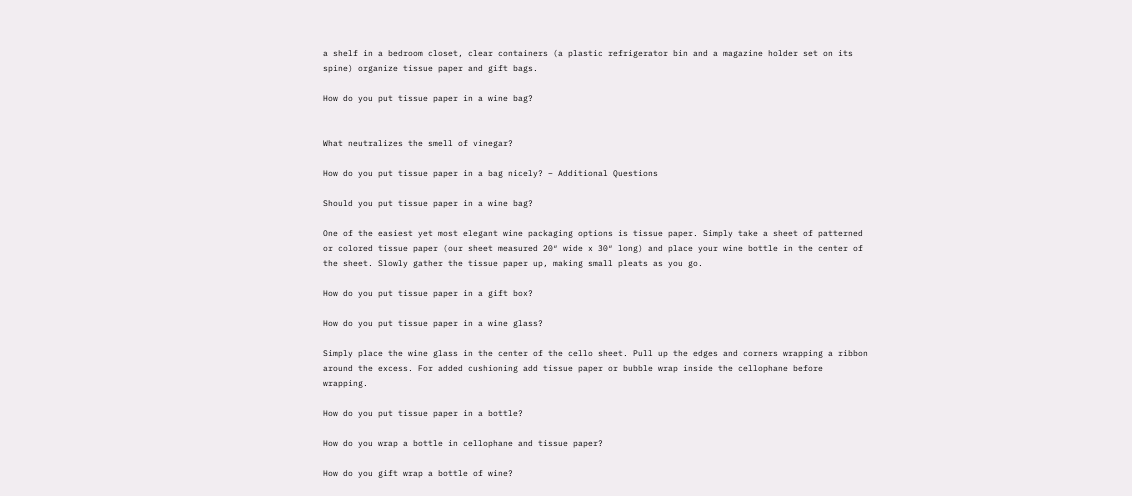a shelf in a bedroom closet, clear containers (a plastic refrigerator bin and a magazine holder set on its spine) organize tissue paper and gift bags.

How do you put tissue paper in a wine bag?


What neutralizes the smell of vinegar?

How do you put tissue paper in a bag nicely? – Additional Questions

Should you put tissue paper in a wine bag?

One of the easiest yet most elegant wine packaging options is tissue paper. Simply take a sheet of patterned or colored tissue paper (our sheet measured 20″ wide x 30″ long) and place your wine bottle in the center of the sheet. Slowly gather the tissue paper up, making small pleats as you go.

How do you put tissue paper in a gift box?

How do you put tissue paper in a wine glass?

Simply place the wine glass in the center of the cello sheet. Pull up the edges and corners wrapping a ribbon around the excess. For added cushioning add tissue paper or bubble wrap inside the cellophane before wrapping.

How do you put tissue paper in a bottle?

How do you wrap a bottle in cellophane and tissue paper?

How do you gift wrap a bottle of wine?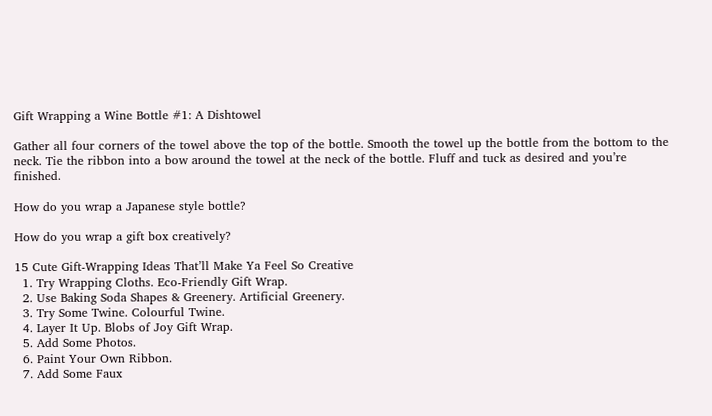Gift Wrapping a Wine Bottle #1: A Dishtowel

Gather all four corners of the towel above the top of the bottle. Smooth the towel up the bottle from the bottom to the neck. Tie the ribbon into a bow around the towel at the neck of the bottle. Fluff and tuck as desired and you’re finished.

How do you wrap a Japanese style bottle?

How do you wrap a gift box creatively?

15 Cute Gift-Wrapping Ideas That’ll Make Ya Feel So Creative
  1. Try Wrapping Cloths. Eco-Friendly Gift Wrap.
  2. Use Baking Soda Shapes & Greenery. Artificial Greenery.
  3. Try Some Twine. Colourful Twine.
  4. Layer It Up. Blobs of Joy Gift Wrap.
  5. Add Some Photos.
  6. Paint Your Own Ribbon.
  7. Add Some Faux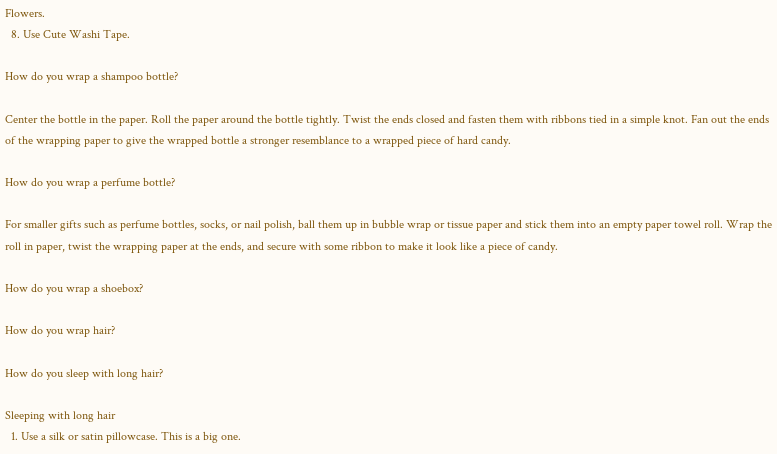Flowers.
  8. Use Cute Washi Tape.

How do you wrap a shampoo bottle?

Center the bottle in the paper. Roll the paper around the bottle tightly. Twist the ends closed and fasten them with ribbons tied in a simple knot. Fan out the ends of the wrapping paper to give the wrapped bottle a stronger resemblance to a wrapped piece of hard candy.

How do you wrap a perfume bottle?

For smaller gifts such as perfume bottles, socks, or nail polish, ball them up in bubble wrap or tissue paper and stick them into an empty paper towel roll. Wrap the roll in paper, twist the wrapping paper at the ends, and secure with some ribbon to make it look like a piece of candy.

How do you wrap a shoebox?

How do you wrap hair?

How do you sleep with long hair?

Sleeping with long hair
  1. Use a silk or satin pillowcase. This is a big one.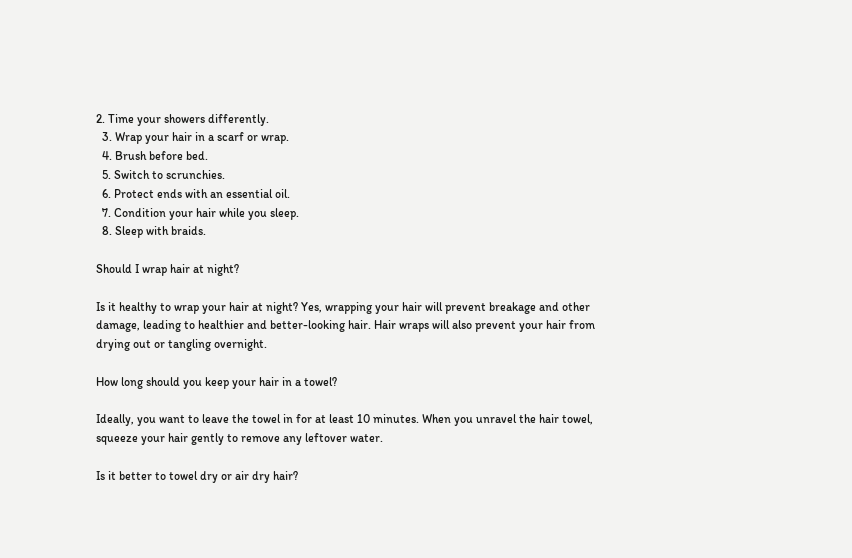2. Time your showers differently.
  3. Wrap your hair in a scarf or wrap.
  4. Brush before bed.
  5. Switch to scrunchies.
  6. Protect ends with an essential oil.
  7. Condition your hair while you sleep.
  8. Sleep with braids.

Should I wrap hair at night?

Is it healthy to wrap your hair at night? Yes, wrapping your hair will prevent breakage and other damage, leading to healthier and better-looking hair. Hair wraps will also prevent your hair from drying out or tangling overnight.

How long should you keep your hair in a towel?

Ideally, you want to leave the towel in for at least 10 minutes. When you unravel the hair towel, squeeze your hair gently to remove any leftover water.

Is it better to towel dry or air dry hair?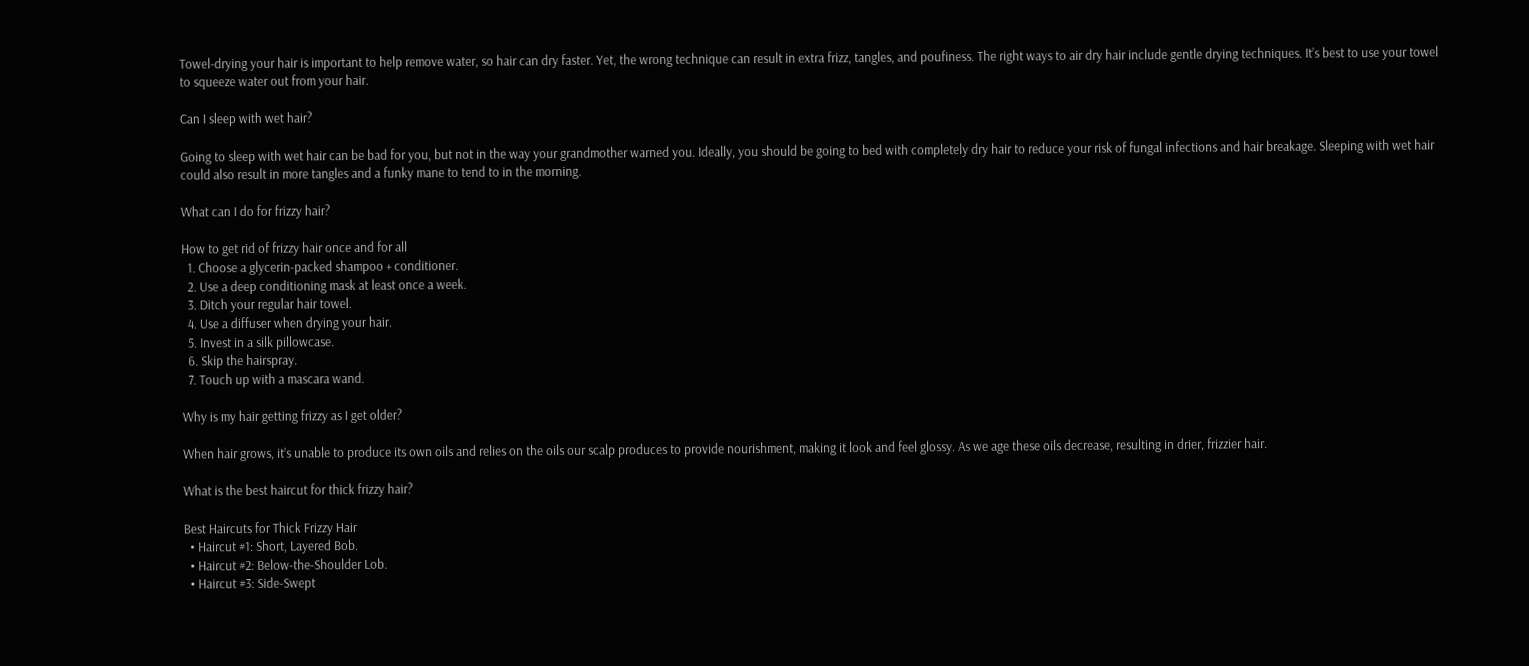Towel-drying your hair is important to help remove water, so hair can dry faster. Yet, the wrong technique can result in extra frizz, tangles, and poufiness. The right ways to air dry hair include gentle drying techniques. It’s best to use your towel to squeeze water out from your hair.

Can I sleep with wet hair?

Going to sleep with wet hair can be bad for you, but not in the way your grandmother warned you. Ideally, you should be going to bed with completely dry hair to reduce your risk of fungal infections and hair breakage. Sleeping with wet hair could also result in more tangles and a funky mane to tend to in the morning.

What can I do for frizzy hair?

How to get rid of frizzy hair once and for all
  1. Choose a glycerin-packed shampoo + conditioner.
  2. Use a deep conditioning mask at least once a week.
  3. Ditch your regular hair towel.
  4. Use a diffuser when drying your hair.
  5. Invest in a silk pillowcase.
  6. Skip the hairspray.
  7. Touch up with a mascara wand.

Why is my hair getting frizzy as I get older?

When hair grows, it’s unable to produce its own oils and relies on the oils our scalp produces to provide nourishment, making it look and feel glossy. As we age these oils decrease, resulting in drier, frizzier hair.

What is the best haircut for thick frizzy hair?

Best Haircuts for Thick Frizzy Hair
  • Haircut #1: Short, Layered Bob.
  • Haircut #2: Below-the-Shoulder Lob.
  • Haircut #3: Side-Swept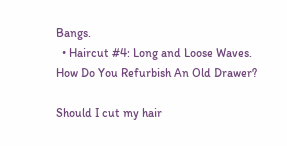Bangs.
  • Haircut #4: Long and Loose Waves.
How Do You Refurbish An Old Drawer?

Should I cut my hair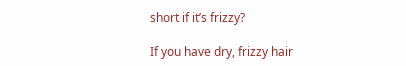short if it’s frizzy?

If you have dry, frizzy hair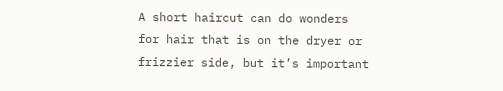A short haircut can do wonders for hair that is on the dryer or frizzier side, but it’s important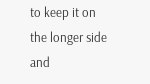to keep it on the longer side and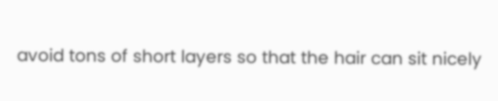avoid tons of short layers so that the hair can sit nicely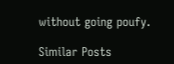without going poufy.

Similar Posts